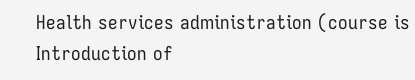Health services administration (course is Introduction of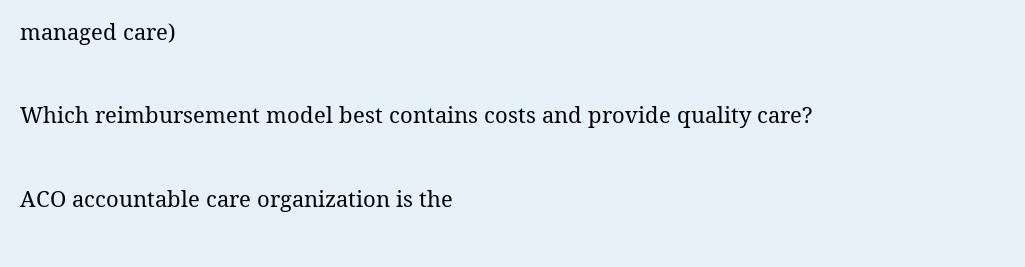managed care)

Which reimbursement model best contains costs and provide quality care?

ACO accountable care organization is the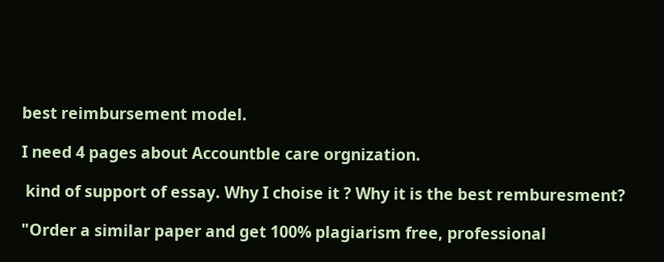best reimbursement model.

I need 4 pages about Accountble care orgnization.

 kind of support of essay. Why I choise it ? Why it is the best remburesment?

"Order a similar paper and get 100% plagiarism free, professional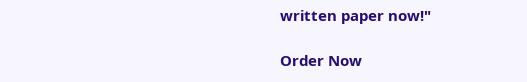written paper now!"

Order Now